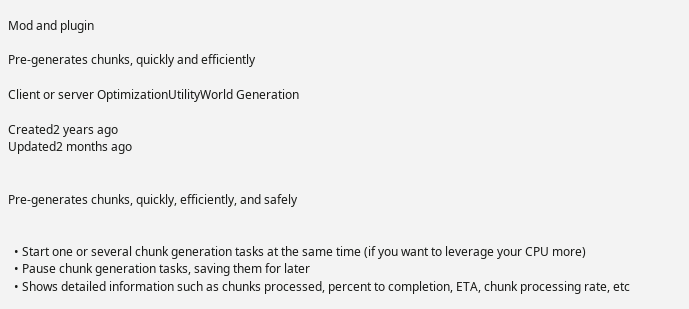Mod and plugin

Pre-generates chunks, quickly and efficiently

Client or server OptimizationUtilityWorld Generation

Created2 years ago
Updated2 months ago


Pre-generates chunks, quickly, efficiently, and safely


  • Start one or several chunk generation tasks at the same time (if you want to leverage your CPU more)
  • Pause chunk generation tasks, saving them for later
  • Shows detailed information such as chunks processed, percent to completion, ETA, chunk processing rate, etc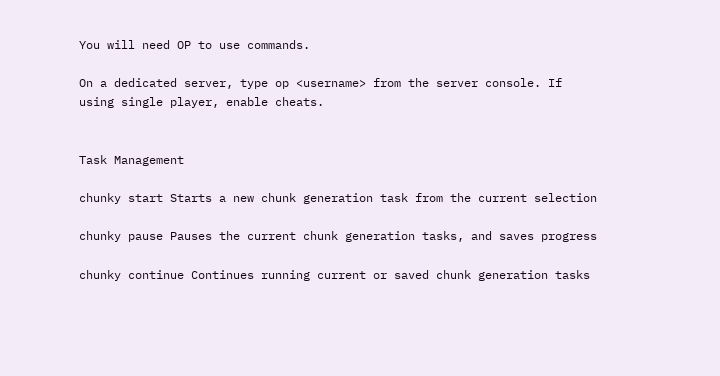You will need OP to use commands.

On a dedicated server, type op <username> from the server console. If using single player, enable cheats.


Task Management

chunky start Starts a new chunk generation task from the current selection

chunky pause Pauses the current chunk generation tasks, and saves progress

chunky continue Continues running current or saved chunk generation tasks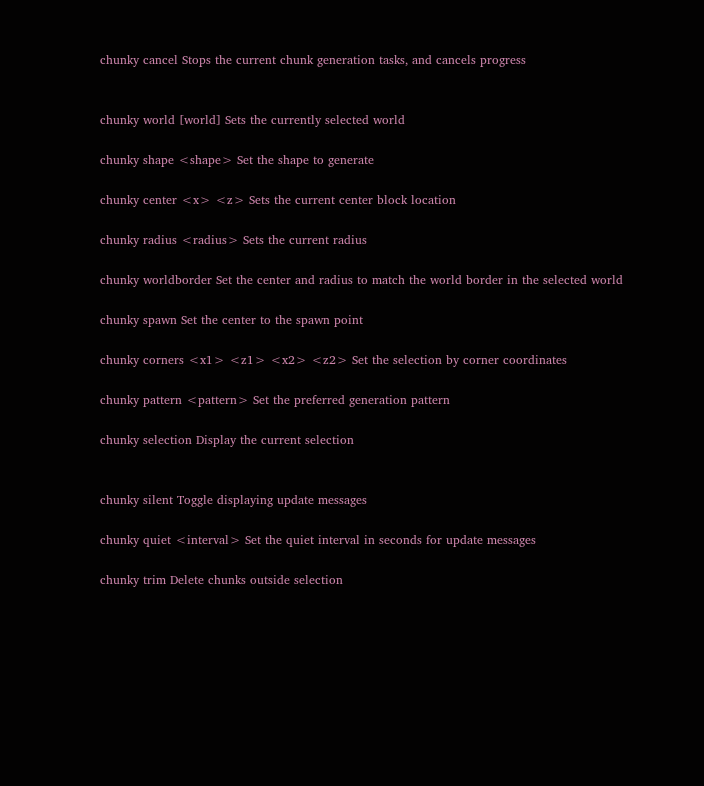chunky cancel Stops the current chunk generation tasks, and cancels progress


chunky world [world] Sets the currently selected world

chunky shape <shape> Set the shape to generate

chunky center <x> <z> Sets the current center block location

chunky radius <radius> Sets the current radius

chunky worldborder Set the center and radius to match the world border in the selected world

chunky spawn Set the center to the spawn point

chunky corners <x1> <z1> <x2> <z2> Set the selection by corner coordinates

chunky pattern <pattern> Set the preferred generation pattern

chunky selection Display the current selection


chunky silent Toggle displaying update messages

chunky quiet <interval> Set the quiet interval in seconds for update messages

chunky trim Delete chunks outside selection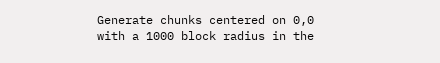Generate chunks centered on 0,0 with a 1000 block radius in the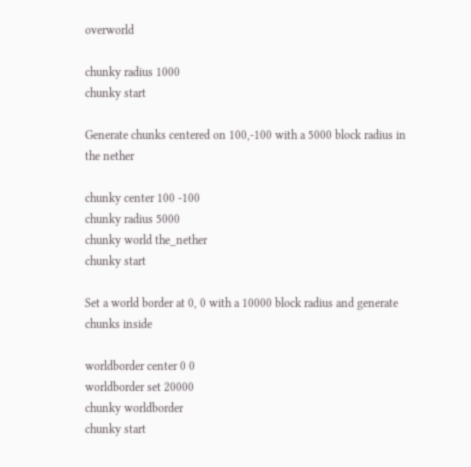overworld

chunky radius 1000
chunky start

Generate chunks centered on 100,-100 with a 5000 block radius in the nether

chunky center 100 -100
chunky radius 5000
chunky world the_nether
chunky start

Set a world border at 0, 0 with a 10000 block radius and generate chunks inside

worldborder center 0 0
worldborder set 20000
chunky worldborder
chunky start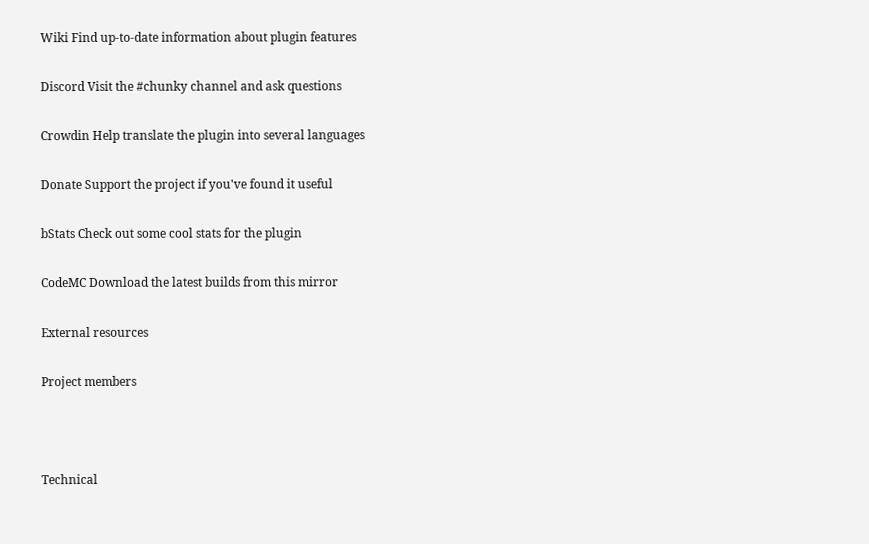Wiki Find up-to-date information about plugin features

Discord Visit the #chunky channel and ask questions

Crowdin Help translate the plugin into several languages

Donate Support the project if you've found it useful

bStats Check out some cool stats for the plugin

CodeMC Download the latest builds from this mirror

External resources

Project members



Technical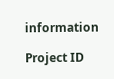information

Project ID